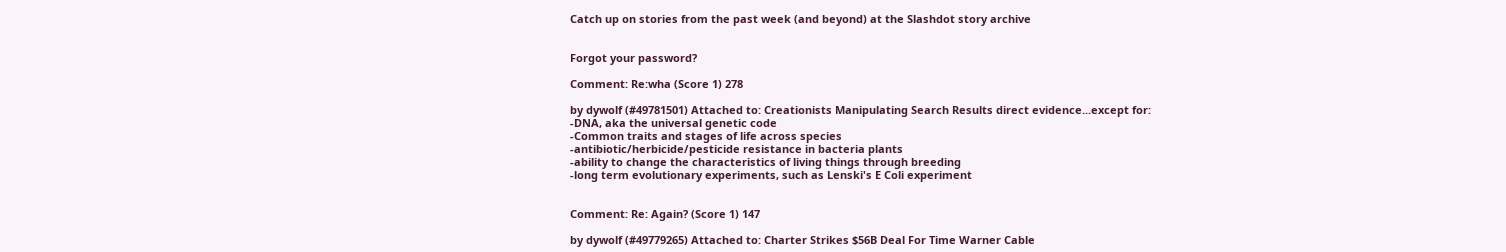Catch up on stories from the past week (and beyond) at the Slashdot story archive


Forgot your password?

Comment: Re:wha (Score 1) 278

by dywolf (#49781501) Attached to: Creationists Manipulating Search Results direct evidence...except for:
-DNA, aka the universal genetic code
-Common traits and stages of life across species
-antibiotic/herbicide/pesticide resistance in bacteria plants
-ability to change the characteristics of living things through breeding
-long term evolutionary experiments, such as Lenski's E Coli experiment


Comment: Re: Again? (Score 1) 147

by dywolf (#49779265) Attached to: Charter Strikes $56B Deal For Time Warner Cable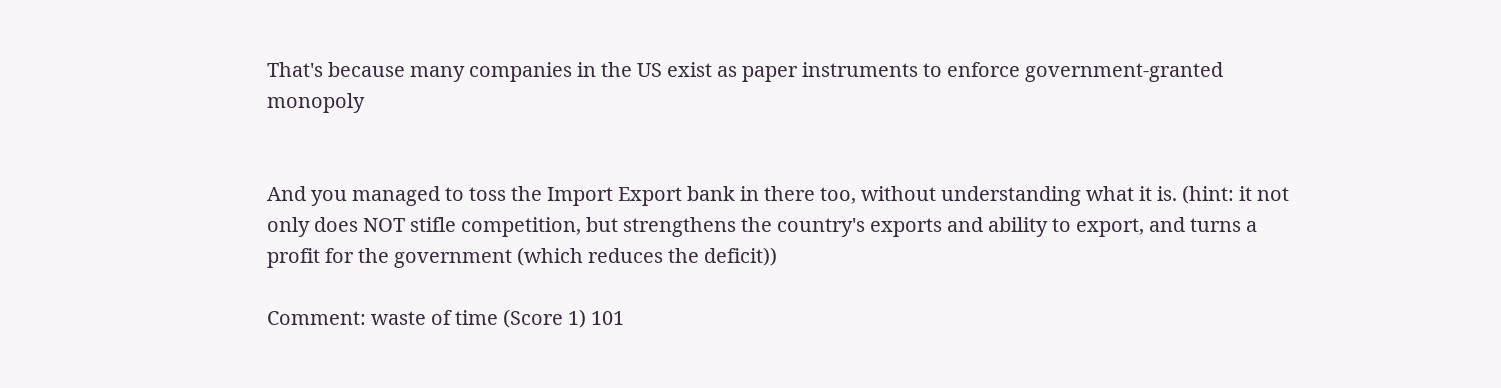That's because many companies in the US exist as paper instruments to enforce government-granted monopoly


And you managed to toss the Import Export bank in there too, without understanding what it is. (hint: it not only does NOT stifle competition, but strengthens the country's exports and ability to export, and turns a profit for the government (which reduces the deficit))

Comment: waste of time (Score 1) 101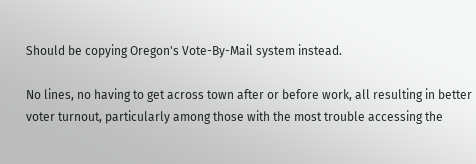Should be copying Oregon's Vote-By-Mail system instead.

No lines, no having to get across town after or before work, all resulting in better voter turnout, particularly among those with the most trouble accessing the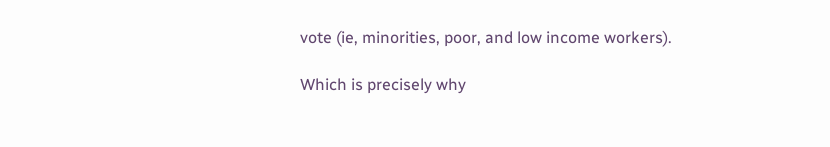vote (ie, minorities, poor, and low income workers).

Which is precisely why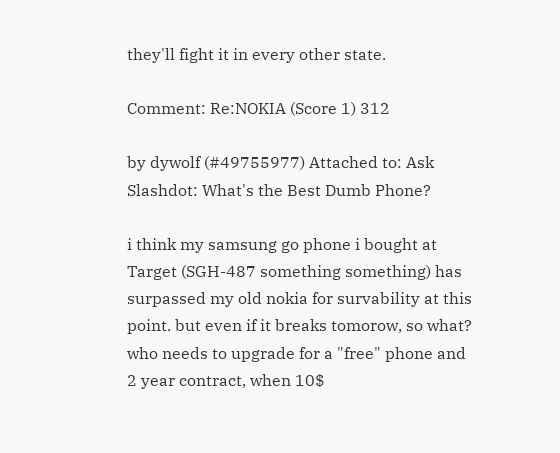they'll fight it in every other state.

Comment: Re:NOKIA (Score 1) 312

by dywolf (#49755977) Attached to: Ask Slashdot: What's the Best Dumb Phone?

i think my samsung go phone i bought at Target (SGH-487 something something) has surpassed my old nokia for survability at this point. but even if it breaks tomorow, so what? who needs to upgrade for a "free" phone and 2 year contract, when 10$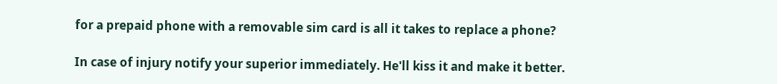for a prepaid phone with a removable sim card is all it takes to replace a phone?

In case of injury notify your superior immediately. He'll kiss it and make it better.